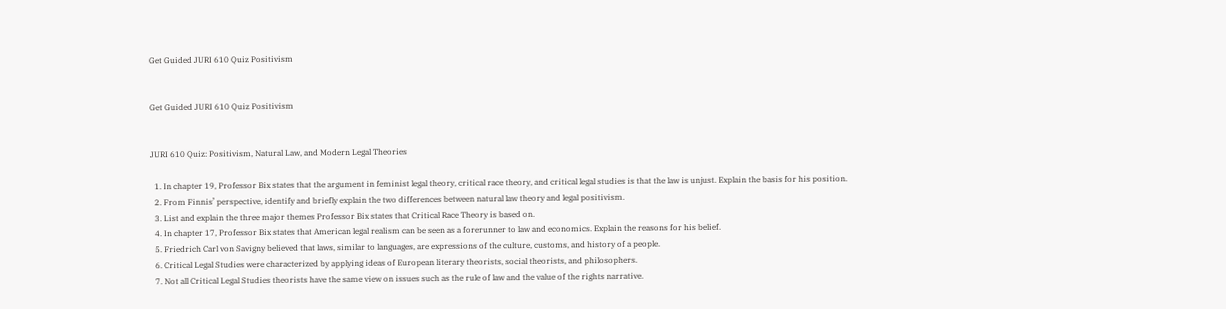Get Guided JURI 610 Quiz Positivism


Get Guided JURI 610 Quiz Positivism


JURI 610 Quiz: Positivism, Natural Law, and Modern Legal Theories

  1. In chapter 19, Professor Bix states that the argument in feminist legal theory, critical race theory, and critical legal studies is that the law is unjust. Explain the basis for his position.
  2. From Finnis’ perspective, identify and briefly explain the two differences between natural law theory and legal positivism.
  3. List and explain the three major themes Professor Bix states that Critical Race Theory is based on.
  4. In chapter 17, Professor Bix states that American legal realism can be seen as a forerunner to law and economics. Explain the reasons for his belief.
  5. Friedrich Carl von Savigny believed that laws, similar to languages, are expressions of the culture, customs, and history of a people.
  6. Critical Legal Studies were characterized by applying ideas of European literary theorists, social theorists, and philosophers.
  7. Not all Critical Legal Studies theorists have the same view on issues such as the rule of law and the value of the rights narrative.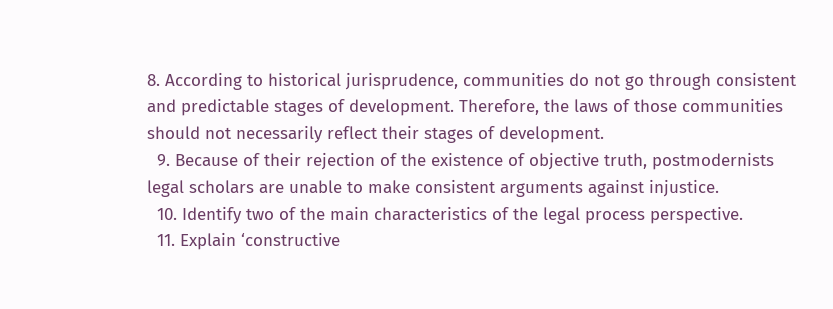8. According to historical jurisprudence, communities do not go through consistent and predictable stages of development. Therefore, the laws of those communities should not necessarily reflect their stages of development.
  9. Because of their rejection of the existence of objective truth, postmodernists legal scholars are unable to make consistent arguments against injustice.
  10. Identify two of the main characteristics of the legal process perspective.
  11. Explain ‘constructive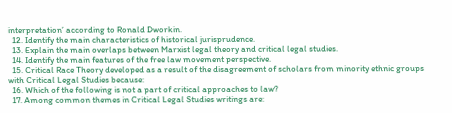interpretation’ according to Ronald Dworkin.
  12. Identify the main characteristics of historical jurisprudence.
  13. Explain the main overlaps between Marxist legal theory and critical legal studies.
  14. Identify the main features of the free law movement perspective.
  15. Critical Race Theory developed as a result of the disagreement of scholars from minority ethnic groups with Critical Legal Studies because:
  16. Which of the following is not a part of critical approaches to law?
  17. Among common themes in Critical Legal Studies writings are: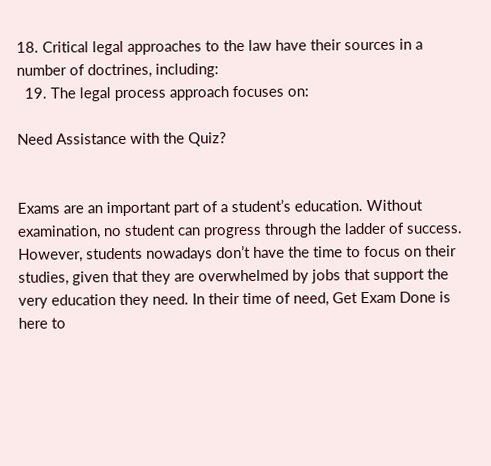18. Critical legal approaches to the law have their sources in a number of doctrines, including:
  19. The legal process approach focuses on:

Need Assistance with the Quiz?


Exams are an important part of a student’s education. Without examination, no student can progress through the ladder of success. However, students nowadays don’t have the time to focus on their studies, given that they are overwhelmed by jobs that support the very education they need. In their time of need, Get Exam Done is here to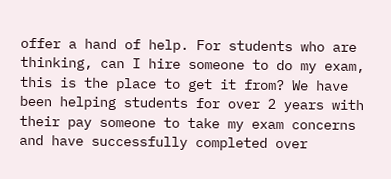offer a hand of help. For students who are thinking, can I hire someone to do my exam, this is the place to get it from? We have been helping students for over 2 years with their pay someone to take my exam concerns and have successfully completed over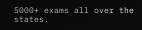5000+ exams all over the states.